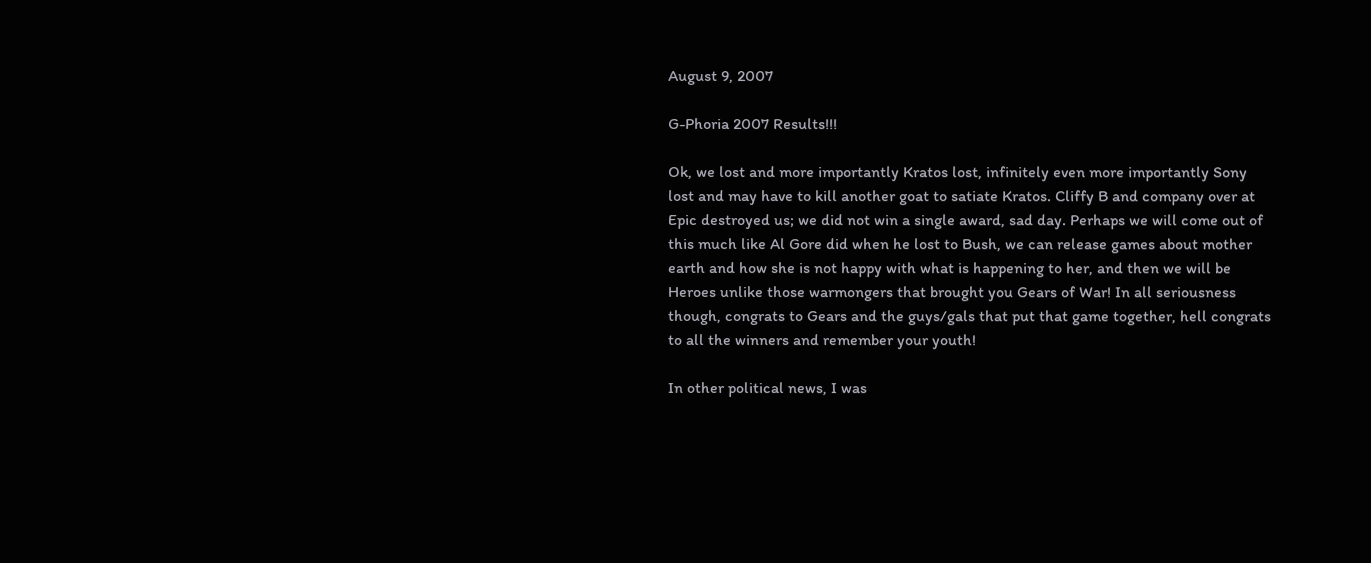August 9, 2007

G-Phoria 2007 Results!!!

Ok, we lost and more importantly Kratos lost, infinitely even more importantly Sony lost and may have to kill another goat to satiate Kratos. Cliffy B and company over at Epic destroyed us; we did not win a single award, sad day. Perhaps we will come out of this much like Al Gore did when he lost to Bush, we can release games about mother earth and how she is not happy with what is happening to her, and then we will be Heroes unlike those warmongers that brought you Gears of War! In all seriousness though, congrats to Gears and the guys/gals that put that game together, hell congrats to all the winners and remember your youth!

In other political news, I was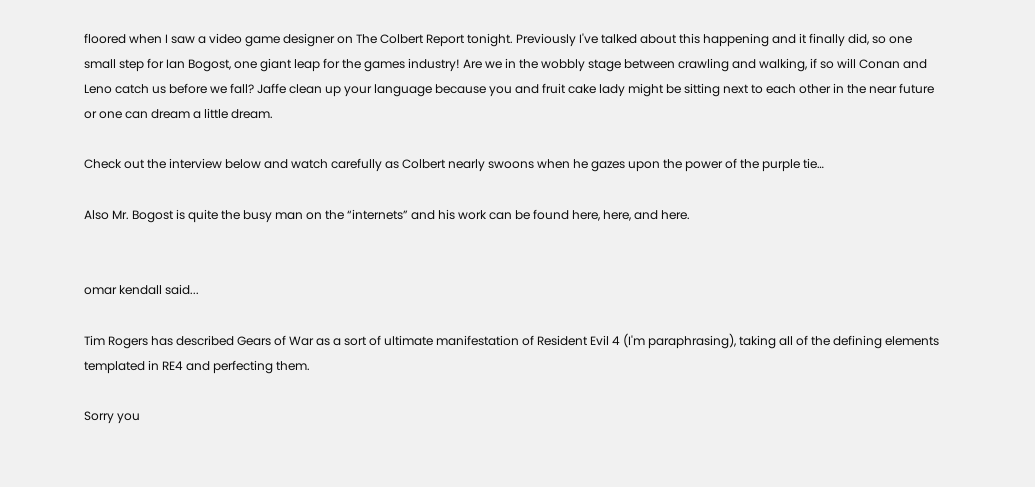floored when I saw a video game designer on The Colbert Report tonight. Previously I've talked about this happening and it finally did, so one small step for Ian Bogost, one giant leap for the games industry! Are we in the wobbly stage between crawling and walking, if so will Conan and Leno catch us before we fall? Jaffe clean up your language because you and fruit cake lady might be sitting next to each other in the near future or one can dream a little dream.

Check out the interview below and watch carefully as Colbert nearly swoons when he gazes upon the power of the purple tie…

Also Mr. Bogost is quite the busy man on the “internets” and his work can be found here, here, and here.


omar kendall said...

Tim Rogers has described Gears of War as a sort of ultimate manifestation of Resident Evil 4 (I'm paraphrasing), taking all of the defining elements templated in RE4 and perfecting them.

Sorry you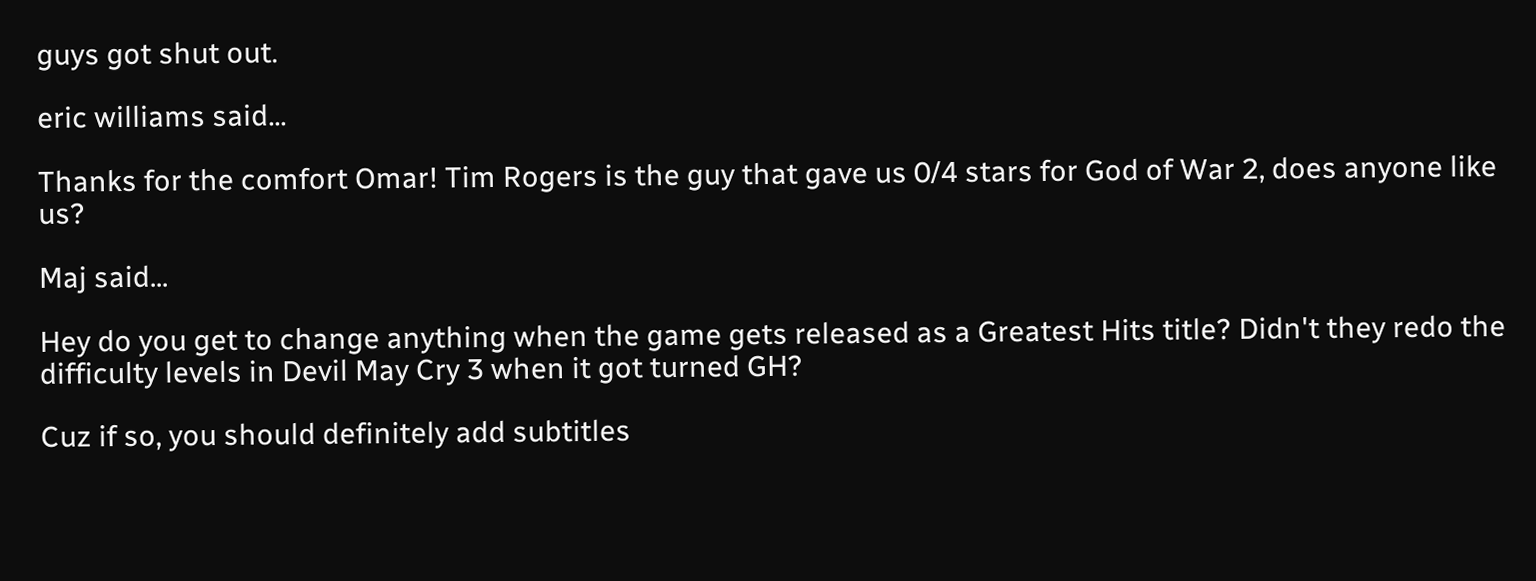guys got shut out.

eric williams said...

Thanks for the comfort Omar! Tim Rogers is the guy that gave us 0/4 stars for God of War 2, does anyone like us?

Maj said...

Hey do you get to change anything when the game gets released as a Greatest Hits title? Didn't they redo the difficulty levels in Devil May Cry 3 when it got turned GH?

Cuz if so, you should definitely add subtitles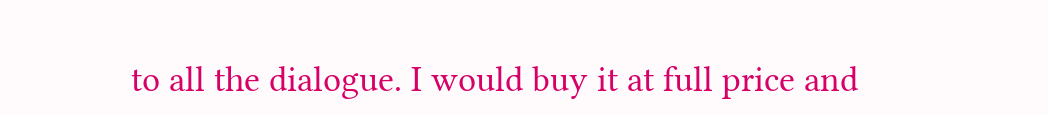to all the dialogue. I would buy it at full price and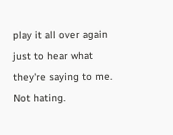play it all over again just to hear what they're saying to me. Not hating.